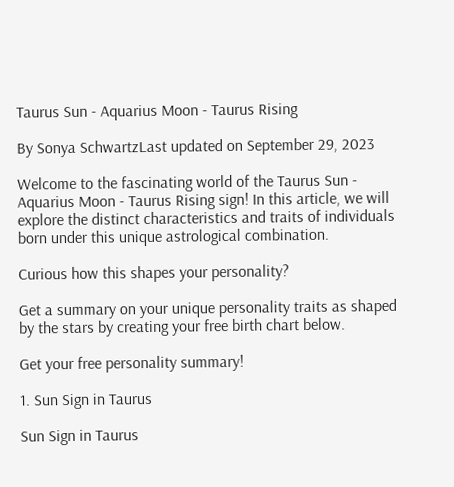Taurus Sun - Aquarius Moon - Taurus Rising

By Sonya SchwartzLast updated on September 29, 2023

Welcome to the fascinating world of the Taurus Sun - Aquarius Moon - Taurus Rising sign! In this article, we will explore the distinct characteristics and traits of individuals born under this unique astrological combination.

Curious how this shapes your personality?

Get a summary on your unique personality traits as shaped by the stars by creating your free birth chart below.

Get your free personality summary!

1. Sun Sign in Taurus

Sun Sign in Taurus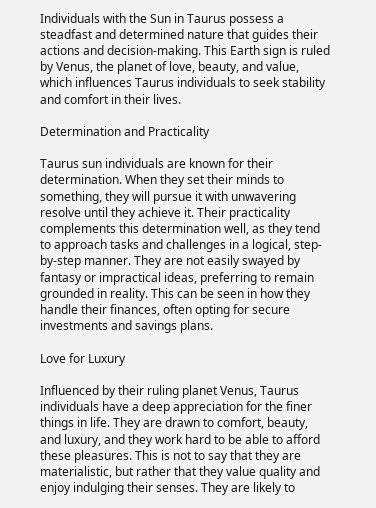Individuals with the Sun in Taurus possess a steadfast and determined nature that guides their actions and decision-making. This Earth sign is ruled by Venus, the planet of love, beauty, and value, which influences Taurus individuals to seek stability and comfort in their lives.

Determination and Practicality

Taurus sun individuals are known for their determination. When they set their minds to something, they will pursue it with unwavering resolve until they achieve it. Their practicality complements this determination well, as they tend to approach tasks and challenges in a logical, step-by-step manner. They are not easily swayed by fantasy or impractical ideas, preferring to remain grounded in reality. This can be seen in how they handle their finances, often opting for secure investments and savings plans.

Love for Luxury

Influenced by their ruling planet Venus, Taurus individuals have a deep appreciation for the finer things in life. They are drawn to comfort, beauty, and luxury, and they work hard to be able to afford these pleasures. This is not to say that they are materialistic, but rather that they value quality and enjoy indulging their senses. They are likely to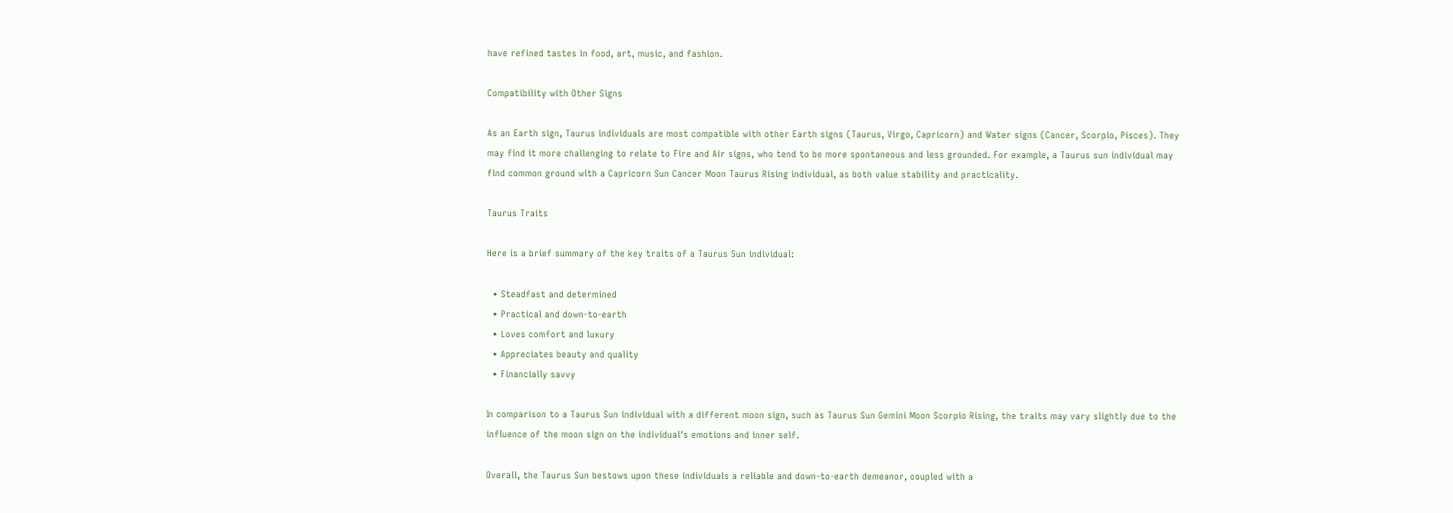have refined tastes in food, art, music, and fashion.

Compatibility with Other Signs

As an Earth sign, Taurus individuals are most compatible with other Earth signs (Taurus, Virgo, Capricorn) and Water signs (Cancer, Scorpio, Pisces). They may find it more challenging to relate to Fire and Air signs, who tend to be more spontaneous and less grounded. For example, a Taurus sun individual may find common ground with a Capricorn Sun Cancer Moon Taurus Rising individual, as both value stability and practicality.

Taurus Traits

Here is a brief summary of the key traits of a Taurus Sun individual:

  • Steadfast and determined
  • Practical and down-to-earth
  • Loves comfort and luxury
  • Appreciates beauty and quality
  • Financially savvy

In comparison to a Taurus Sun individual with a different moon sign, such as Taurus Sun Gemini Moon Scorpio Rising, the traits may vary slightly due to the influence of the moon sign on the individual's emotions and inner self.

Overall, the Taurus Sun bestows upon these individuals a reliable and down-to-earth demeanor, coupled with a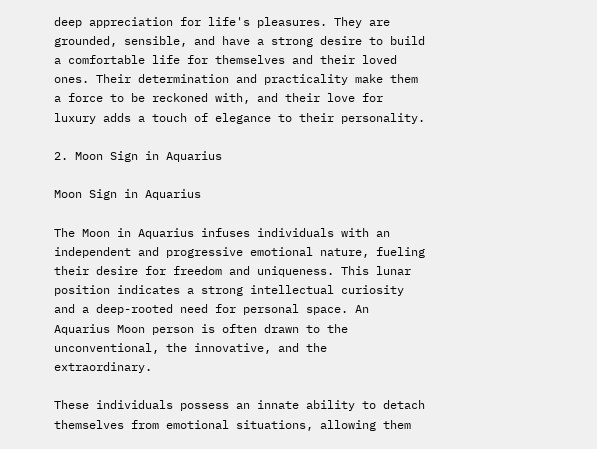deep appreciation for life's pleasures. They are grounded, sensible, and have a strong desire to build a comfortable life for themselves and their loved ones. Their determination and practicality make them a force to be reckoned with, and their love for luxury adds a touch of elegance to their personality.

2. Moon Sign in Aquarius

Moon Sign in Aquarius

The Moon in Aquarius infuses individuals with an independent and progressive emotional nature, fueling their desire for freedom and uniqueness. This lunar position indicates a strong intellectual curiosity and a deep-rooted need for personal space. An Aquarius Moon person is often drawn to the unconventional, the innovative, and the extraordinary.

These individuals possess an innate ability to detach themselves from emotional situations, allowing them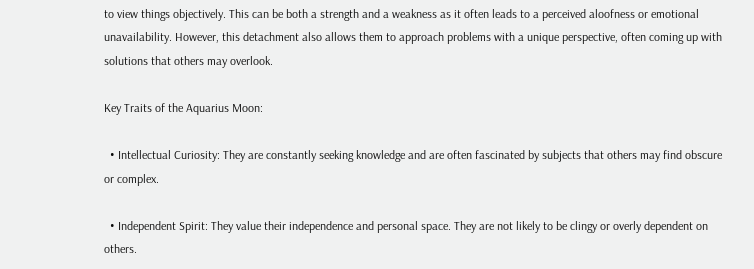to view things objectively. This can be both a strength and a weakness as it often leads to a perceived aloofness or emotional unavailability. However, this detachment also allows them to approach problems with a unique perspective, often coming up with solutions that others may overlook.

Key Traits of the Aquarius Moon:

  • Intellectual Curiosity: They are constantly seeking knowledge and are often fascinated by subjects that others may find obscure or complex.

  • Independent Spirit: They value their independence and personal space. They are not likely to be clingy or overly dependent on others.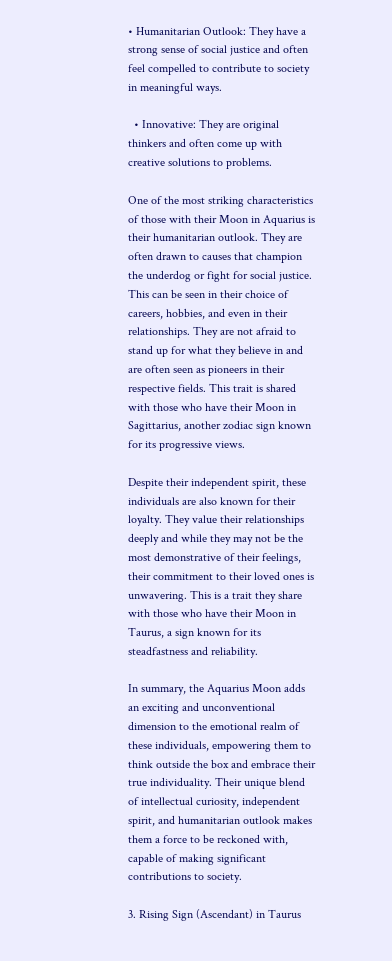• Humanitarian Outlook: They have a strong sense of social justice and often feel compelled to contribute to society in meaningful ways.

  • Innovative: They are original thinkers and often come up with creative solutions to problems.

One of the most striking characteristics of those with their Moon in Aquarius is their humanitarian outlook. They are often drawn to causes that champion the underdog or fight for social justice. This can be seen in their choice of careers, hobbies, and even in their relationships. They are not afraid to stand up for what they believe in and are often seen as pioneers in their respective fields. This trait is shared with those who have their Moon in Sagittarius, another zodiac sign known for its progressive views.

Despite their independent spirit, these individuals are also known for their loyalty. They value their relationships deeply and while they may not be the most demonstrative of their feelings, their commitment to their loved ones is unwavering. This is a trait they share with those who have their Moon in Taurus, a sign known for its steadfastness and reliability.

In summary, the Aquarius Moon adds an exciting and unconventional dimension to the emotional realm of these individuals, empowering them to think outside the box and embrace their true individuality. Their unique blend of intellectual curiosity, independent spirit, and humanitarian outlook makes them a force to be reckoned with, capable of making significant contributions to society.

3. Rising Sign (Ascendant) in Taurus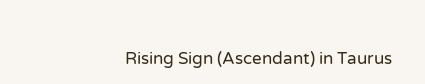Rising Sign (Ascendant) in Taurus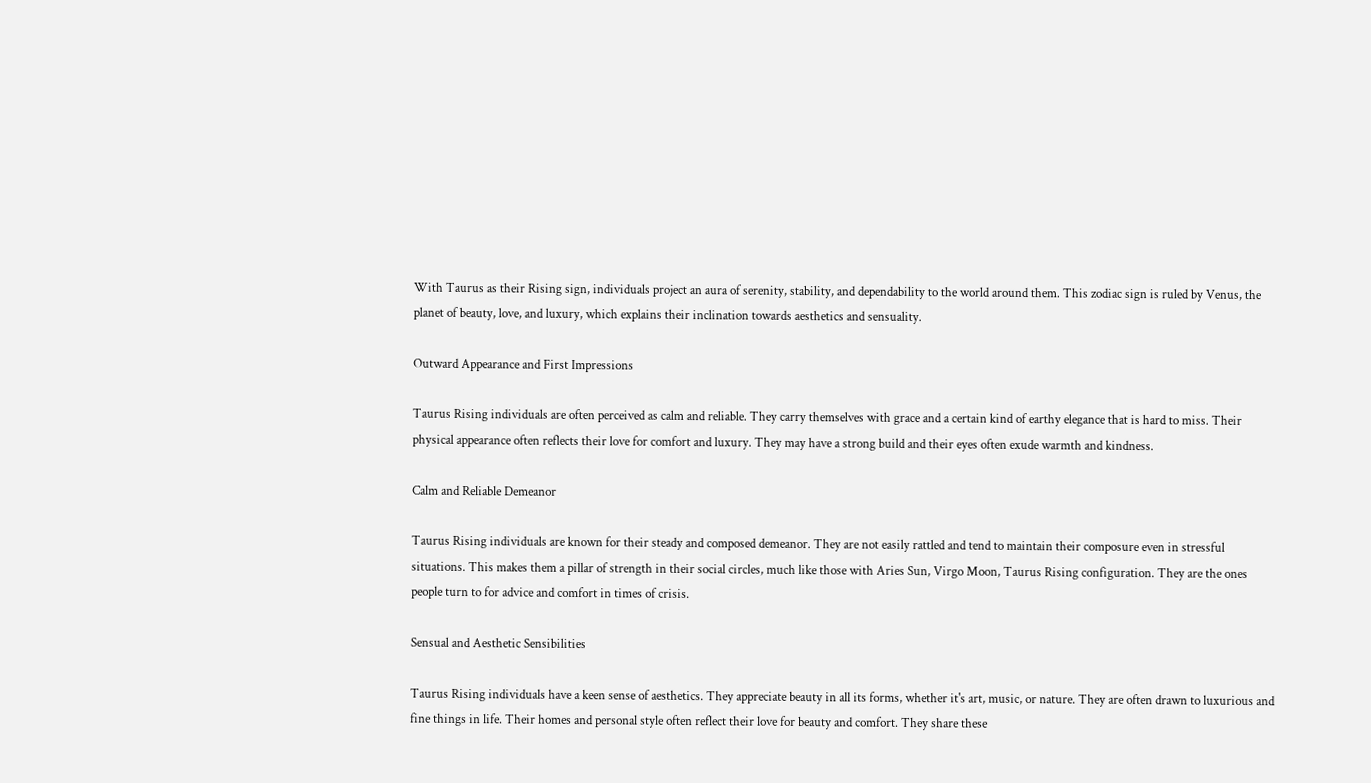With Taurus as their Rising sign, individuals project an aura of serenity, stability, and dependability to the world around them. This zodiac sign is ruled by Venus, the planet of beauty, love, and luxury, which explains their inclination towards aesthetics and sensuality.

Outward Appearance and First Impressions

Taurus Rising individuals are often perceived as calm and reliable. They carry themselves with grace and a certain kind of earthy elegance that is hard to miss. Their physical appearance often reflects their love for comfort and luxury. They may have a strong build and their eyes often exude warmth and kindness.

Calm and Reliable Demeanor

Taurus Rising individuals are known for their steady and composed demeanor. They are not easily rattled and tend to maintain their composure even in stressful situations. This makes them a pillar of strength in their social circles, much like those with Aries Sun, Virgo Moon, Taurus Rising configuration. They are the ones people turn to for advice and comfort in times of crisis.

Sensual and Aesthetic Sensibilities

Taurus Rising individuals have a keen sense of aesthetics. They appreciate beauty in all its forms, whether it's art, music, or nature. They are often drawn to luxurious and fine things in life. Their homes and personal style often reflect their love for beauty and comfort. They share these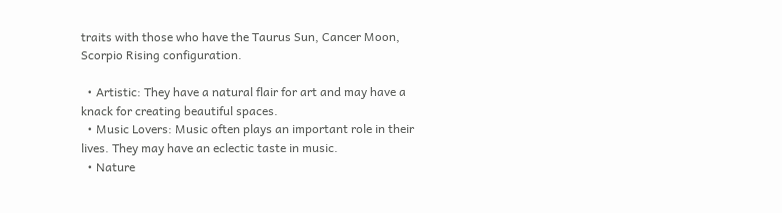traits with those who have the Taurus Sun, Cancer Moon, Scorpio Rising configuration.

  • Artistic: They have a natural flair for art and may have a knack for creating beautiful spaces.
  • Music Lovers: Music often plays an important role in their lives. They may have an eclectic taste in music.
  • Nature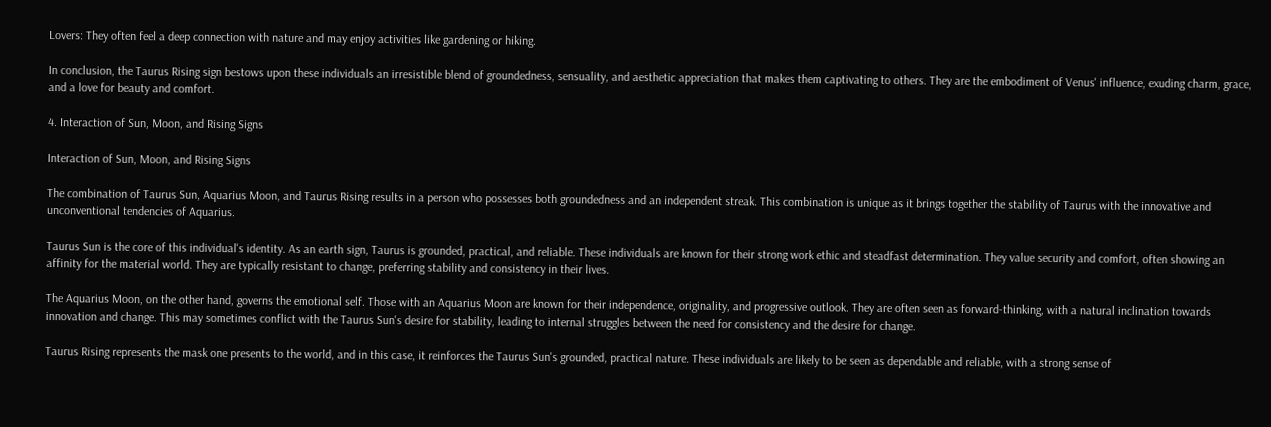Lovers: They often feel a deep connection with nature and may enjoy activities like gardening or hiking.

In conclusion, the Taurus Rising sign bestows upon these individuals an irresistible blend of groundedness, sensuality, and aesthetic appreciation that makes them captivating to others. They are the embodiment of Venus' influence, exuding charm, grace, and a love for beauty and comfort.

4. Interaction of Sun, Moon, and Rising Signs

Interaction of Sun, Moon, and Rising Signs

The combination of Taurus Sun, Aquarius Moon, and Taurus Rising results in a person who possesses both groundedness and an independent streak. This combination is unique as it brings together the stability of Taurus with the innovative and unconventional tendencies of Aquarius.

Taurus Sun is the core of this individual's identity. As an earth sign, Taurus is grounded, practical, and reliable. These individuals are known for their strong work ethic and steadfast determination. They value security and comfort, often showing an affinity for the material world. They are typically resistant to change, preferring stability and consistency in their lives.

The Aquarius Moon, on the other hand, governs the emotional self. Those with an Aquarius Moon are known for their independence, originality, and progressive outlook. They are often seen as forward-thinking, with a natural inclination towards innovation and change. This may sometimes conflict with the Taurus Sun's desire for stability, leading to internal struggles between the need for consistency and the desire for change.

Taurus Rising represents the mask one presents to the world, and in this case, it reinforces the Taurus Sun's grounded, practical nature. These individuals are likely to be seen as dependable and reliable, with a strong sense of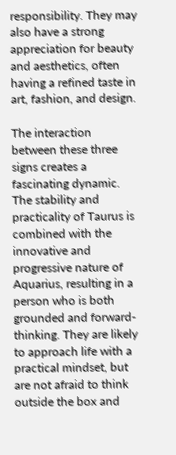responsibility. They may also have a strong appreciation for beauty and aesthetics, often having a refined taste in art, fashion, and design.

The interaction between these three signs creates a fascinating dynamic. The stability and practicality of Taurus is combined with the innovative and progressive nature of Aquarius, resulting in a person who is both grounded and forward-thinking. They are likely to approach life with a practical mindset, but are not afraid to think outside the box and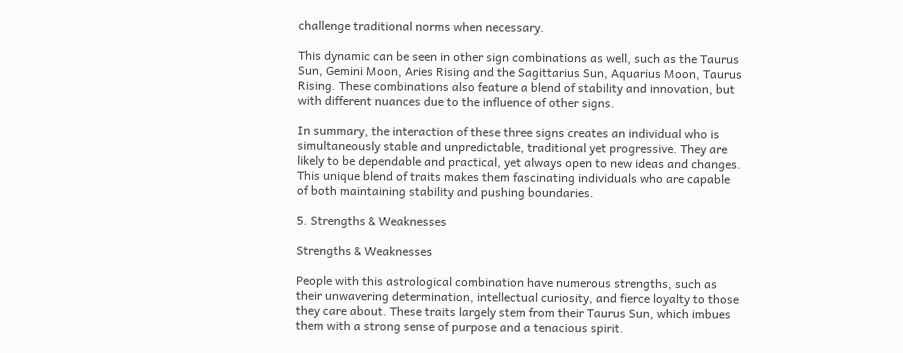challenge traditional norms when necessary.

This dynamic can be seen in other sign combinations as well, such as the Taurus Sun, Gemini Moon, Aries Rising and the Sagittarius Sun, Aquarius Moon, Taurus Rising. These combinations also feature a blend of stability and innovation, but with different nuances due to the influence of other signs.

In summary, the interaction of these three signs creates an individual who is simultaneously stable and unpredictable, traditional yet progressive. They are likely to be dependable and practical, yet always open to new ideas and changes. This unique blend of traits makes them fascinating individuals who are capable of both maintaining stability and pushing boundaries.

5. Strengths & Weaknesses

Strengths & Weaknesses

People with this astrological combination have numerous strengths, such as their unwavering determination, intellectual curiosity, and fierce loyalty to those they care about. These traits largely stem from their Taurus Sun, which imbues them with a strong sense of purpose and a tenacious spirit.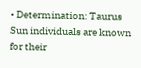• Determination: Taurus Sun individuals are known for their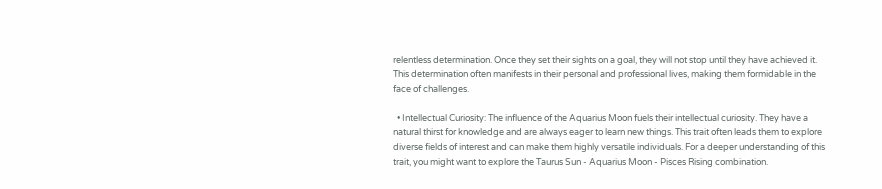relentless determination. Once they set their sights on a goal, they will not stop until they have achieved it. This determination often manifests in their personal and professional lives, making them formidable in the face of challenges.

  • Intellectual Curiosity: The influence of the Aquarius Moon fuels their intellectual curiosity. They have a natural thirst for knowledge and are always eager to learn new things. This trait often leads them to explore diverse fields of interest and can make them highly versatile individuals. For a deeper understanding of this trait, you might want to explore the Taurus Sun - Aquarius Moon - Pisces Rising combination.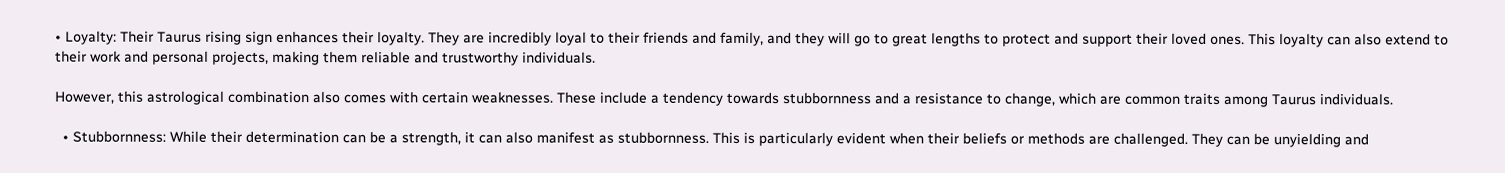• Loyalty: Their Taurus rising sign enhances their loyalty. They are incredibly loyal to their friends and family, and they will go to great lengths to protect and support their loved ones. This loyalty can also extend to their work and personal projects, making them reliable and trustworthy individuals.

However, this astrological combination also comes with certain weaknesses. These include a tendency towards stubbornness and a resistance to change, which are common traits among Taurus individuals.

  • Stubbornness: While their determination can be a strength, it can also manifest as stubbornness. This is particularly evident when their beliefs or methods are challenged. They can be unyielding and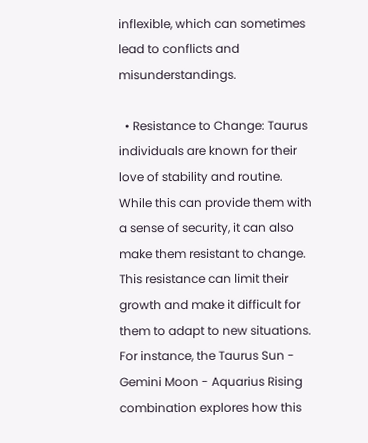inflexible, which can sometimes lead to conflicts and misunderstandings.

  • Resistance to Change: Taurus individuals are known for their love of stability and routine. While this can provide them with a sense of security, it can also make them resistant to change. This resistance can limit their growth and make it difficult for them to adapt to new situations. For instance, the Taurus Sun - Gemini Moon - Aquarius Rising combination explores how this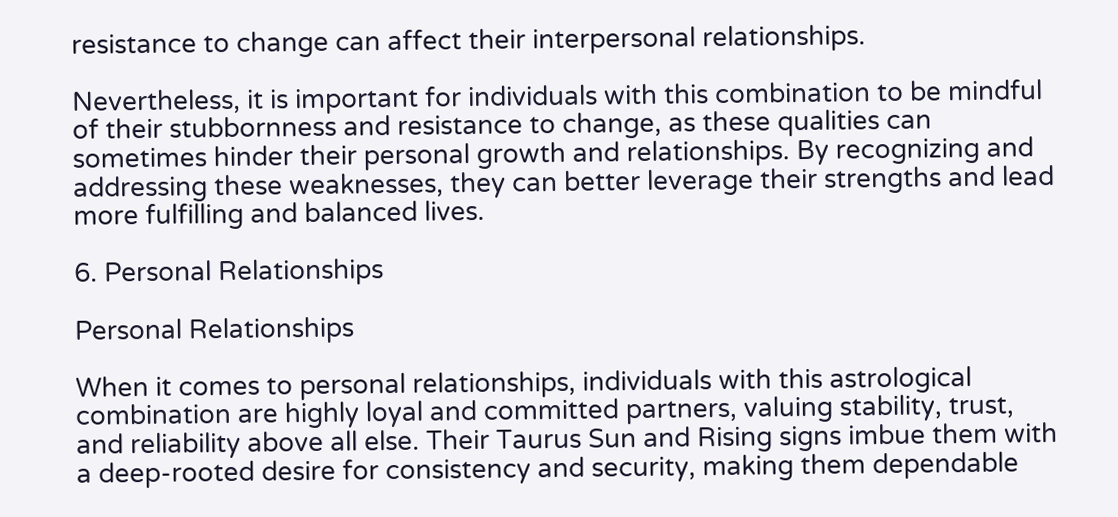resistance to change can affect their interpersonal relationships.

Nevertheless, it is important for individuals with this combination to be mindful of their stubbornness and resistance to change, as these qualities can sometimes hinder their personal growth and relationships. By recognizing and addressing these weaknesses, they can better leverage their strengths and lead more fulfilling and balanced lives.

6. Personal Relationships

Personal Relationships

When it comes to personal relationships, individuals with this astrological combination are highly loyal and committed partners, valuing stability, trust, and reliability above all else. Their Taurus Sun and Rising signs imbue them with a deep-rooted desire for consistency and security, making them dependable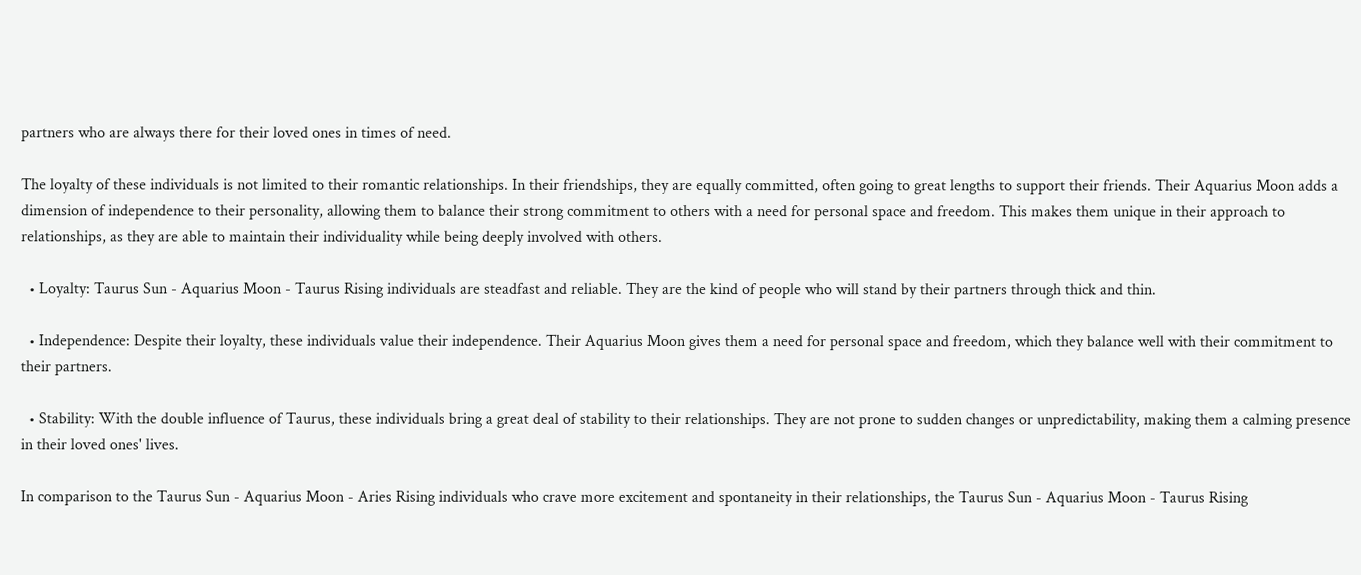partners who are always there for their loved ones in times of need.

The loyalty of these individuals is not limited to their romantic relationships. In their friendships, they are equally committed, often going to great lengths to support their friends. Their Aquarius Moon adds a dimension of independence to their personality, allowing them to balance their strong commitment to others with a need for personal space and freedom. This makes them unique in their approach to relationships, as they are able to maintain their individuality while being deeply involved with others.

  • Loyalty: Taurus Sun - Aquarius Moon - Taurus Rising individuals are steadfast and reliable. They are the kind of people who will stand by their partners through thick and thin.

  • Independence: Despite their loyalty, these individuals value their independence. Their Aquarius Moon gives them a need for personal space and freedom, which they balance well with their commitment to their partners.

  • Stability: With the double influence of Taurus, these individuals bring a great deal of stability to their relationships. They are not prone to sudden changes or unpredictability, making them a calming presence in their loved ones' lives.

In comparison to the Taurus Sun - Aquarius Moon - Aries Rising individuals who crave more excitement and spontaneity in their relationships, the Taurus Sun - Aquarius Moon - Taurus Rising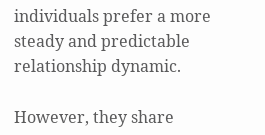individuals prefer a more steady and predictable relationship dynamic.

However, they share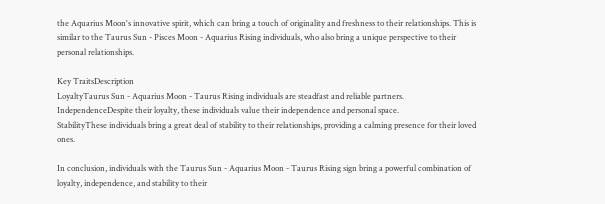the Aquarius Moon's innovative spirit, which can bring a touch of originality and freshness to their relationships. This is similar to the Taurus Sun - Pisces Moon - Aquarius Rising individuals, who also bring a unique perspective to their personal relationships.

Key TraitsDescription
LoyaltyTaurus Sun - Aquarius Moon - Taurus Rising individuals are steadfast and reliable partners.
IndependenceDespite their loyalty, these individuals value their independence and personal space.
StabilityThese individuals bring a great deal of stability to their relationships, providing a calming presence for their loved ones.

In conclusion, individuals with the Taurus Sun - Aquarius Moon - Taurus Rising sign bring a powerful combination of loyalty, independence, and stability to their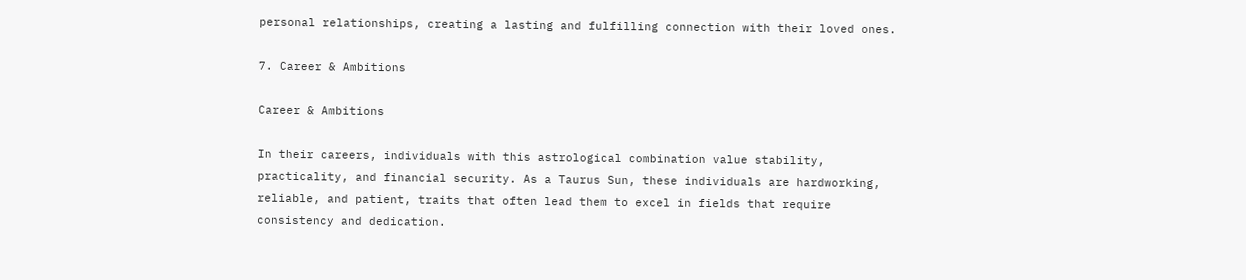personal relationships, creating a lasting and fulfilling connection with their loved ones.

7. Career & Ambitions

Career & Ambitions

In their careers, individuals with this astrological combination value stability, practicality, and financial security. As a Taurus Sun, these individuals are hardworking, reliable, and patient, traits that often lead them to excel in fields that require consistency and dedication.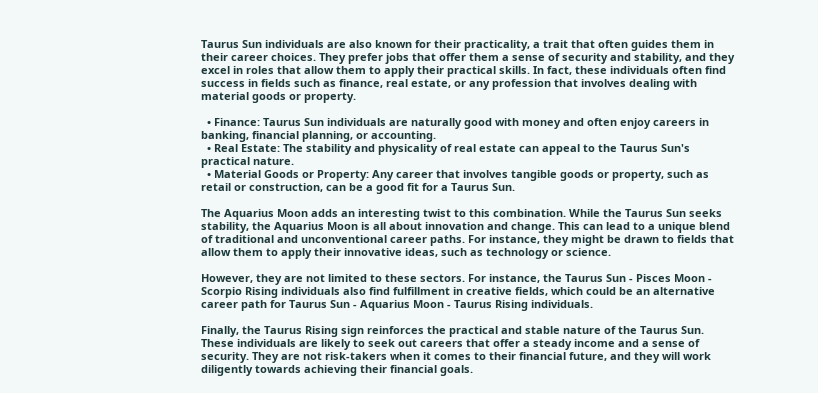Taurus Sun individuals are also known for their practicality, a trait that often guides them in their career choices. They prefer jobs that offer them a sense of security and stability, and they excel in roles that allow them to apply their practical skills. In fact, these individuals often find success in fields such as finance, real estate, or any profession that involves dealing with material goods or property.

  • Finance: Taurus Sun individuals are naturally good with money and often enjoy careers in banking, financial planning, or accounting.
  • Real Estate: The stability and physicality of real estate can appeal to the Taurus Sun's practical nature.
  • Material Goods or Property: Any career that involves tangible goods or property, such as retail or construction, can be a good fit for a Taurus Sun.

The Aquarius Moon adds an interesting twist to this combination. While the Taurus Sun seeks stability, the Aquarius Moon is all about innovation and change. This can lead to a unique blend of traditional and unconventional career paths. For instance, they might be drawn to fields that allow them to apply their innovative ideas, such as technology or science.

However, they are not limited to these sectors. For instance, the Taurus Sun - Pisces Moon - Scorpio Rising individuals also find fulfillment in creative fields, which could be an alternative career path for Taurus Sun - Aquarius Moon - Taurus Rising individuals.

Finally, the Taurus Rising sign reinforces the practical and stable nature of the Taurus Sun. These individuals are likely to seek out careers that offer a steady income and a sense of security. They are not risk-takers when it comes to their financial future, and they will work diligently towards achieving their financial goals.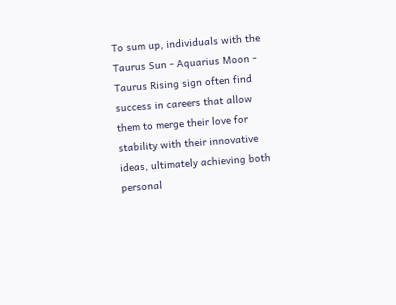To sum up, individuals with the Taurus Sun - Aquarius Moon - Taurus Rising sign often find success in careers that allow them to merge their love for stability with their innovative ideas, ultimately achieving both personal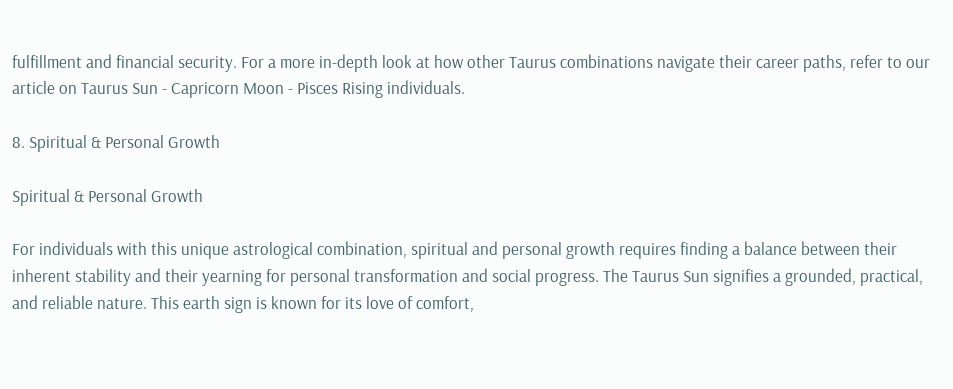fulfillment and financial security. For a more in-depth look at how other Taurus combinations navigate their career paths, refer to our article on Taurus Sun - Capricorn Moon - Pisces Rising individuals.

8. Spiritual & Personal Growth

Spiritual & Personal Growth

For individuals with this unique astrological combination, spiritual and personal growth requires finding a balance between their inherent stability and their yearning for personal transformation and social progress. The Taurus Sun signifies a grounded, practical, and reliable nature. This earth sign is known for its love of comfort,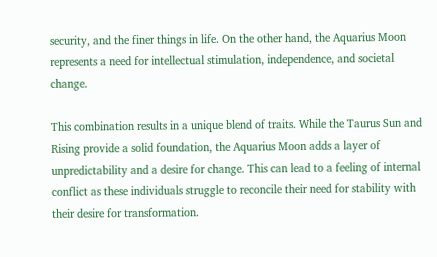security, and the finer things in life. On the other hand, the Aquarius Moon represents a need for intellectual stimulation, independence, and societal change.

This combination results in a unique blend of traits. While the Taurus Sun and Rising provide a solid foundation, the Aquarius Moon adds a layer of unpredictability and a desire for change. This can lead to a feeling of internal conflict as these individuals struggle to reconcile their need for stability with their desire for transformation.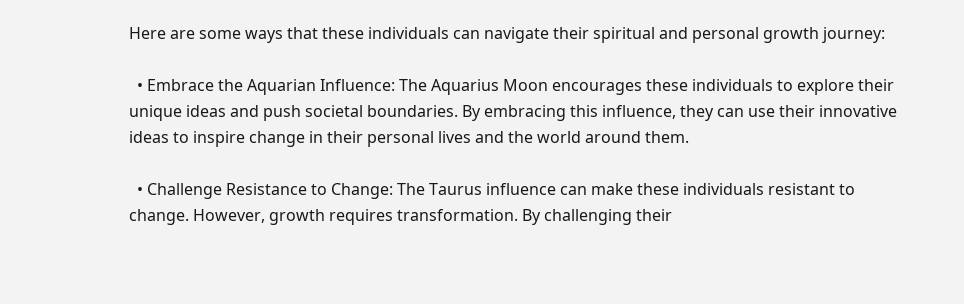Here are some ways that these individuals can navigate their spiritual and personal growth journey:

  • Embrace the Aquarian Influence: The Aquarius Moon encourages these individuals to explore their unique ideas and push societal boundaries. By embracing this influence, they can use their innovative ideas to inspire change in their personal lives and the world around them.

  • Challenge Resistance to Change: The Taurus influence can make these individuals resistant to change. However, growth requires transformation. By challenging their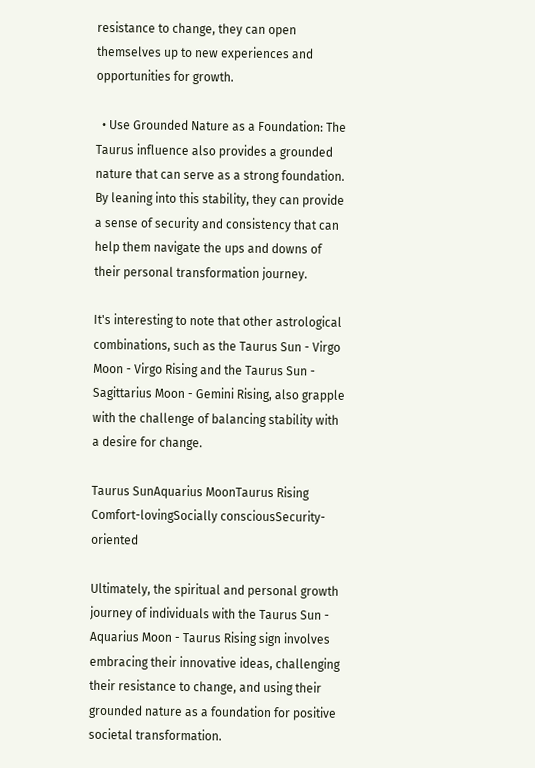resistance to change, they can open themselves up to new experiences and opportunities for growth.

  • Use Grounded Nature as a Foundation: The Taurus influence also provides a grounded nature that can serve as a strong foundation. By leaning into this stability, they can provide a sense of security and consistency that can help them navigate the ups and downs of their personal transformation journey.

It's interesting to note that other astrological combinations, such as the Taurus Sun - Virgo Moon - Virgo Rising and the Taurus Sun - Sagittarius Moon - Gemini Rising, also grapple with the challenge of balancing stability with a desire for change.

Taurus SunAquarius MoonTaurus Rising
Comfort-lovingSocially consciousSecurity-oriented

Ultimately, the spiritual and personal growth journey of individuals with the Taurus Sun - Aquarius Moon - Taurus Rising sign involves embracing their innovative ideas, challenging their resistance to change, and using their grounded nature as a foundation for positive societal transformation.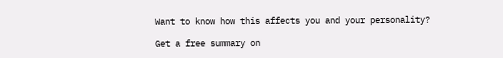Want to know how this affects you and your personality?

Get a free summary on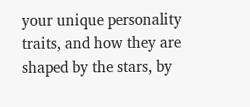your unique personality traits, and how they are shaped by the stars, by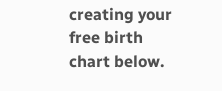creating your free birth chart below.